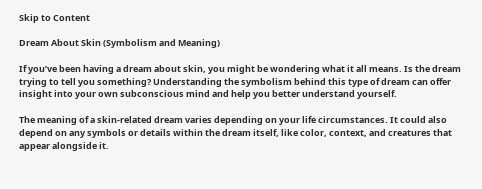Skip to Content

Dream About Skin (Symbolism and Meaning)

If you’ve been having a dream about skin, you might be wondering what it all means. Is the dream trying to tell you something? Understanding the symbolism behind this type of dream can offer insight into your own subconscious mind and help you better understand yourself.

The meaning of a skin-related dream varies depending on your life circumstances. It could also depend on any symbols or details within the dream itself, like color, context, and creatures that appear alongside it.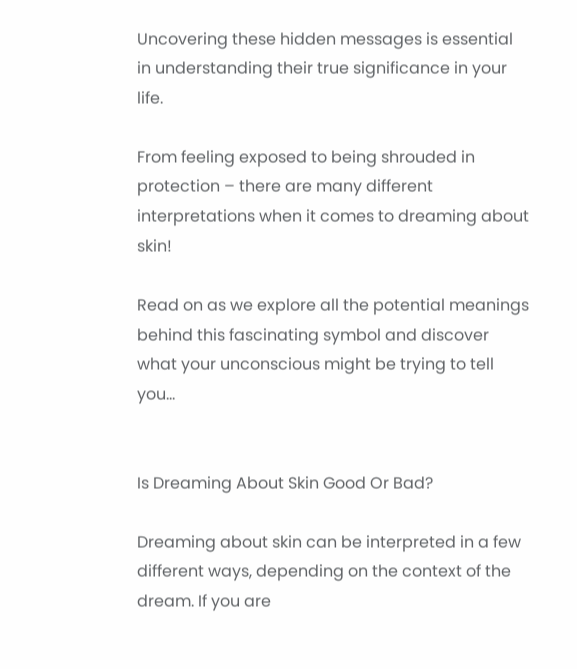Uncovering these hidden messages is essential in understanding their true significance in your life.

From feeling exposed to being shrouded in protection – there are many different interpretations when it comes to dreaming about skin!

Read on as we explore all the potential meanings behind this fascinating symbol and discover what your unconscious might be trying to tell you…


Is Dreaming About Skin Good Or Bad?

Dreaming about skin can be interpreted in a few different ways, depending on the context of the dream. If you are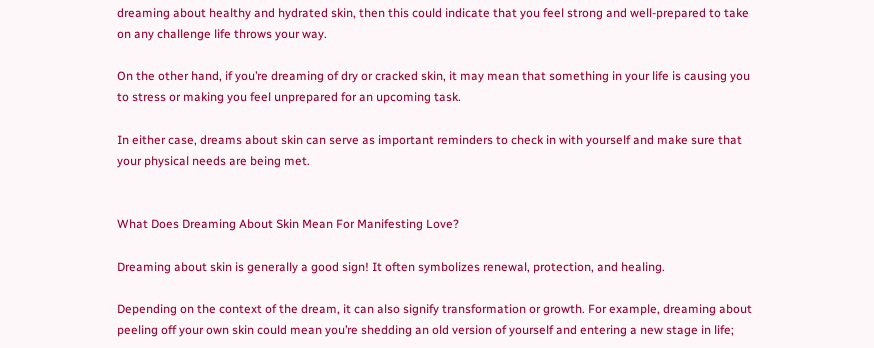dreaming about healthy and hydrated skin, then this could indicate that you feel strong and well-prepared to take on any challenge life throws your way.

On the other hand, if you’re dreaming of dry or cracked skin, it may mean that something in your life is causing you to stress or making you feel unprepared for an upcoming task.

In either case, dreams about skin can serve as important reminders to check in with yourself and make sure that your physical needs are being met.


What Does Dreaming About Skin Mean For Manifesting Love?

Dreaming about skin is generally a good sign! It often symbolizes renewal, protection, and healing.

Depending on the context of the dream, it can also signify transformation or growth. For example, dreaming about peeling off your own skin could mean you’re shedding an old version of yourself and entering a new stage in life;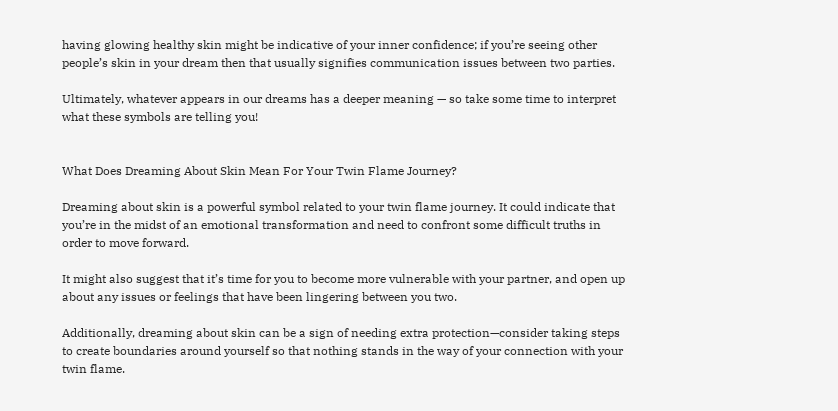having glowing healthy skin might be indicative of your inner confidence; if you’re seeing other people’s skin in your dream then that usually signifies communication issues between two parties.

Ultimately, whatever appears in our dreams has a deeper meaning — so take some time to interpret what these symbols are telling you!


What Does Dreaming About Skin Mean For Your Twin Flame Journey?

Dreaming about skin is a powerful symbol related to your twin flame journey. It could indicate that you’re in the midst of an emotional transformation and need to confront some difficult truths in order to move forward.

It might also suggest that it’s time for you to become more vulnerable with your partner, and open up about any issues or feelings that have been lingering between you two.

Additionally, dreaming about skin can be a sign of needing extra protection—consider taking steps to create boundaries around yourself so that nothing stands in the way of your connection with your twin flame.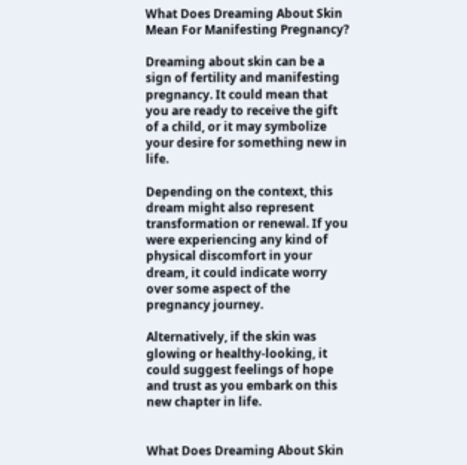What Does Dreaming About Skin Mean For Manifesting Pregnancy?

Dreaming about skin can be a sign of fertility and manifesting pregnancy. It could mean that you are ready to receive the gift of a child, or it may symbolize your desire for something new in life.

Depending on the context, this dream might also represent transformation or renewal. If you were experiencing any kind of physical discomfort in your dream, it could indicate worry over some aspect of the pregnancy journey.

Alternatively, if the skin was glowing or healthy-looking, it could suggest feelings of hope and trust as you embark on this new chapter in life.


What Does Dreaming About Skin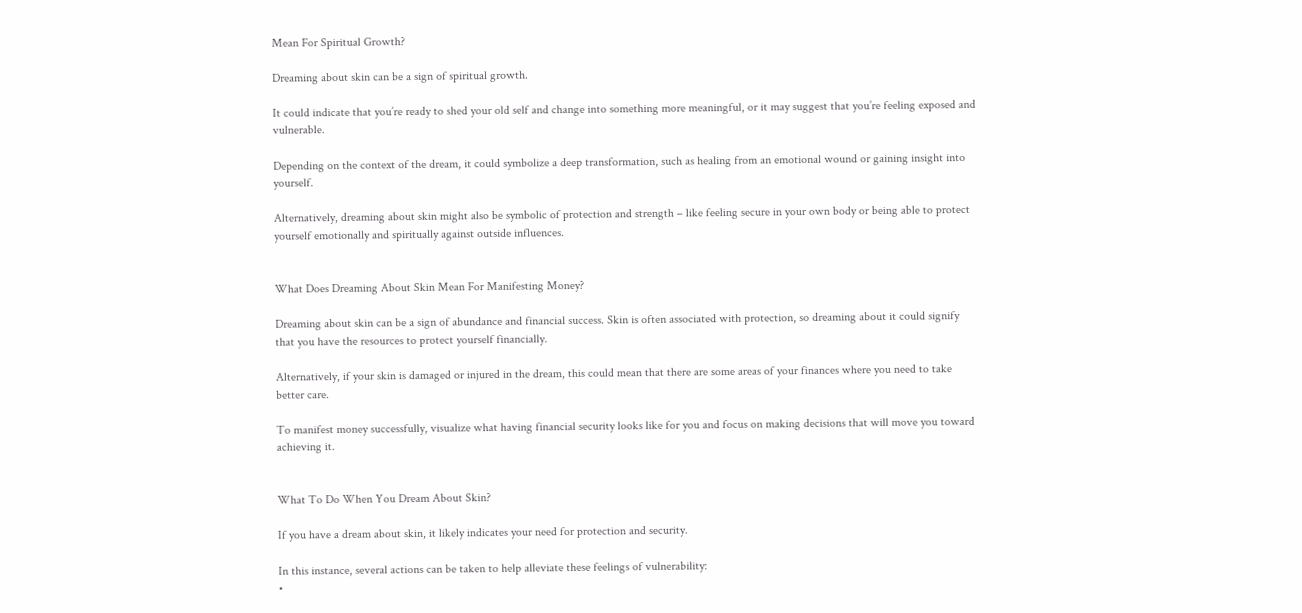Mean For Spiritual Growth?

Dreaming about skin can be a sign of spiritual growth.

It could indicate that you’re ready to shed your old self and change into something more meaningful, or it may suggest that you’re feeling exposed and vulnerable.

Depending on the context of the dream, it could symbolize a deep transformation, such as healing from an emotional wound or gaining insight into yourself.

Alternatively, dreaming about skin might also be symbolic of protection and strength – like feeling secure in your own body or being able to protect yourself emotionally and spiritually against outside influences.


What Does Dreaming About Skin Mean For Manifesting Money?

Dreaming about skin can be a sign of abundance and financial success. Skin is often associated with protection, so dreaming about it could signify that you have the resources to protect yourself financially.

Alternatively, if your skin is damaged or injured in the dream, this could mean that there are some areas of your finances where you need to take better care.

To manifest money successfully, visualize what having financial security looks like for you and focus on making decisions that will move you toward achieving it.


What To Do When You Dream About Skin?

If you have a dream about skin, it likely indicates your need for protection and security.

In this instance, several actions can be taken to help alleviate these feelings of vulnerability:
•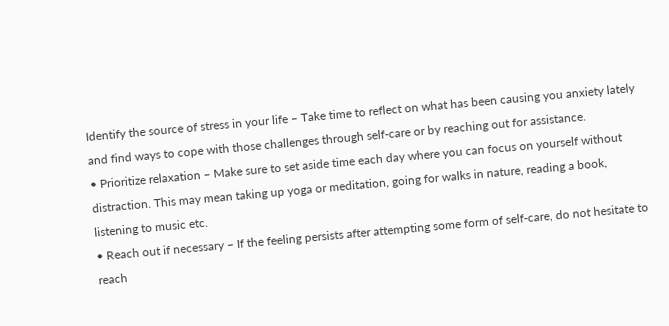Identify the source of stress in your life – Take time to reflect on what has been causing you anxiety lately and find ways to cope with those challenges through self-care or by reaching out for assistance.
• Prioritize relaxation – Make sure to set aside time each day where you can focus on yourself without distraction. This may mean taking up yoga or meditation, going for walks in nature, reading a book, listening to music etc.
• Reach out if necessary – If the feeling persists after attempting some form of self-care, do not hesitate to reach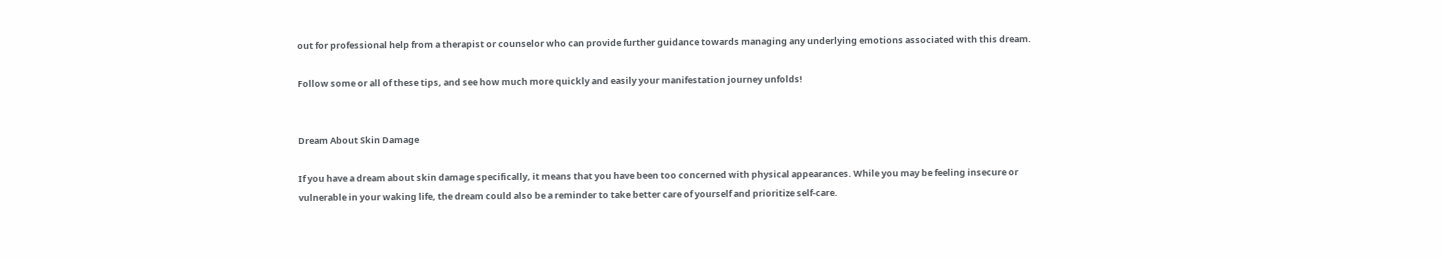out for professional help from a therapist or counselor who can provide further guidance towards managing any underlying emotions associated with this dream.

Follow some or all of these tips, and see how much more quickly and easily your manifestation journey unfolds!


Dream About Skin Damage

If you have a dream about skin damage specifically, it means that you have been too concerned with physical appearances. While you may be feeling insecure or vulnerable in your waking life, the dream could also be a reminder to take better care of yourself and prioritize self-care.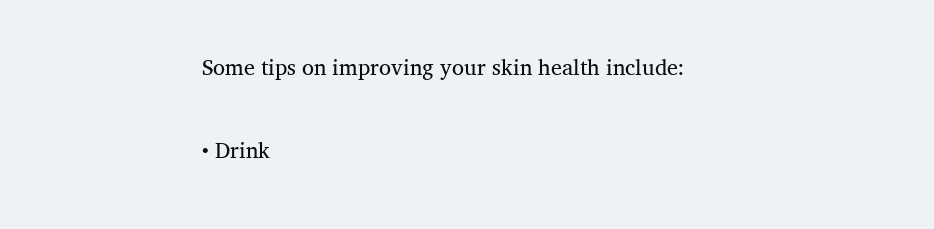Some tips on improving your skin health include:

• Drink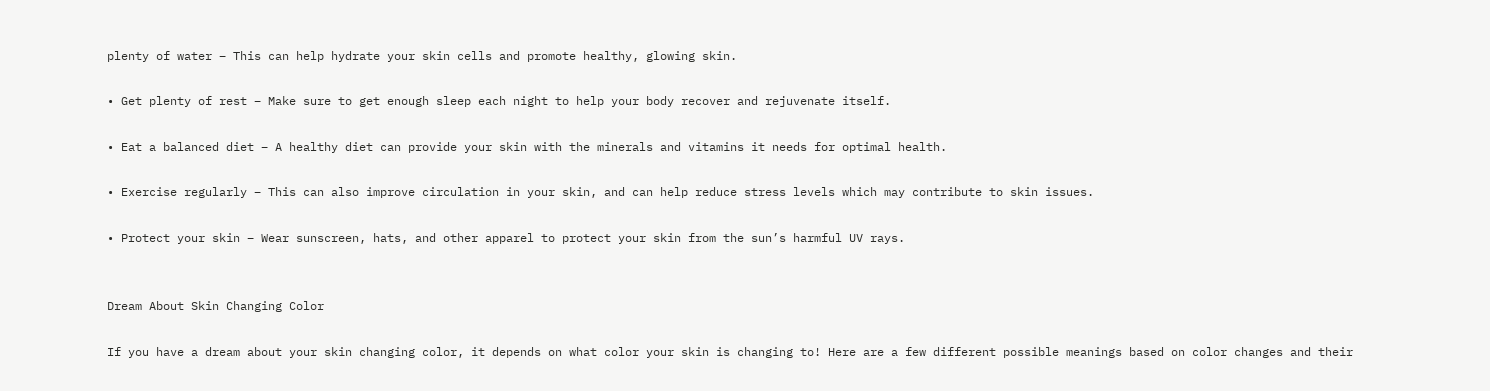plenty of water – This can help hydrate your skin cells and promote healthy, glowing skin.

• Get plenty of rest – Make sure to get enough sleep each night to help your body recover and rejuvenate itself.

• Eat a balanced diet – A healthy diet can provide your skin with the minerals and vitamins it needs for optimal health.

• Exercise regularly – This can also improve circulation in your skin, and can help reduce stress levels which may contribute to skin issues.

• Protect your skin – Wear sunscreen, hats, and other apparel to protect your skin from the sun’s harmful UV rays.


Dream About Skin Changing Color

If you have a dream about your skin changing color, it depends on what color your skin is changing to! Here are a few different possible meanings based on color changes and their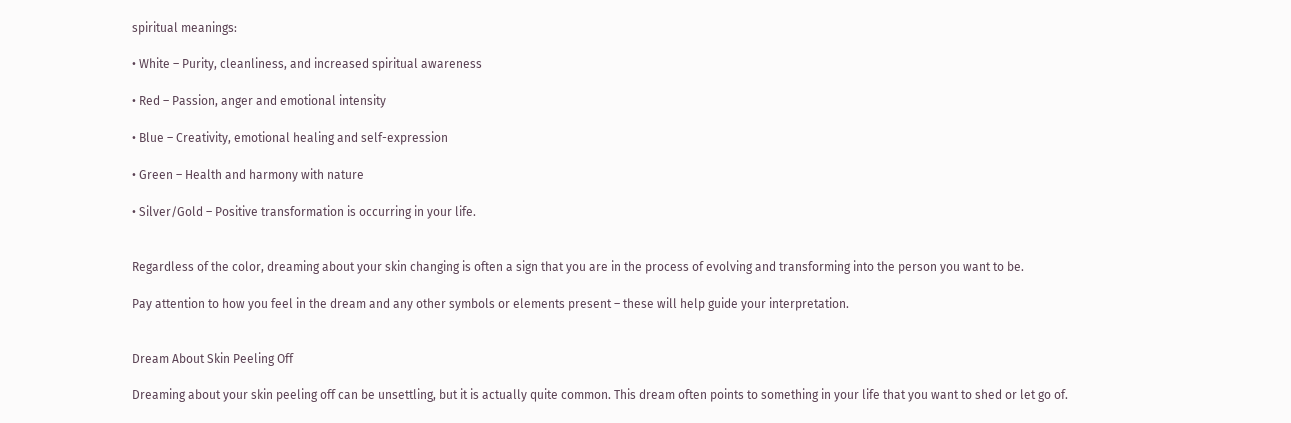spiritual meanings:

• White – Purity, cleanliness, and increased spiritual awareness

• Red – Passion, anger and emotional intensity

• Blue – Creativity, emotional healing and self-expression

• Green – Health and harmony with nature

• Silver/Gold – Positive transformation is occurring in your life.


Regardless of the color, dreaming about your skin changing is often a sign that you are in the process of evolving and transforming into the person you want to be.

Pay attention to how you feel in the dream and any other symbols or elements present – these will help guide your interpretation.


Dream About Skin Peeling Off

Dreaming about your skin peeling off can be unsettling, but it is actually quite common. This dream often points to something in your life that you want to shed or let go of.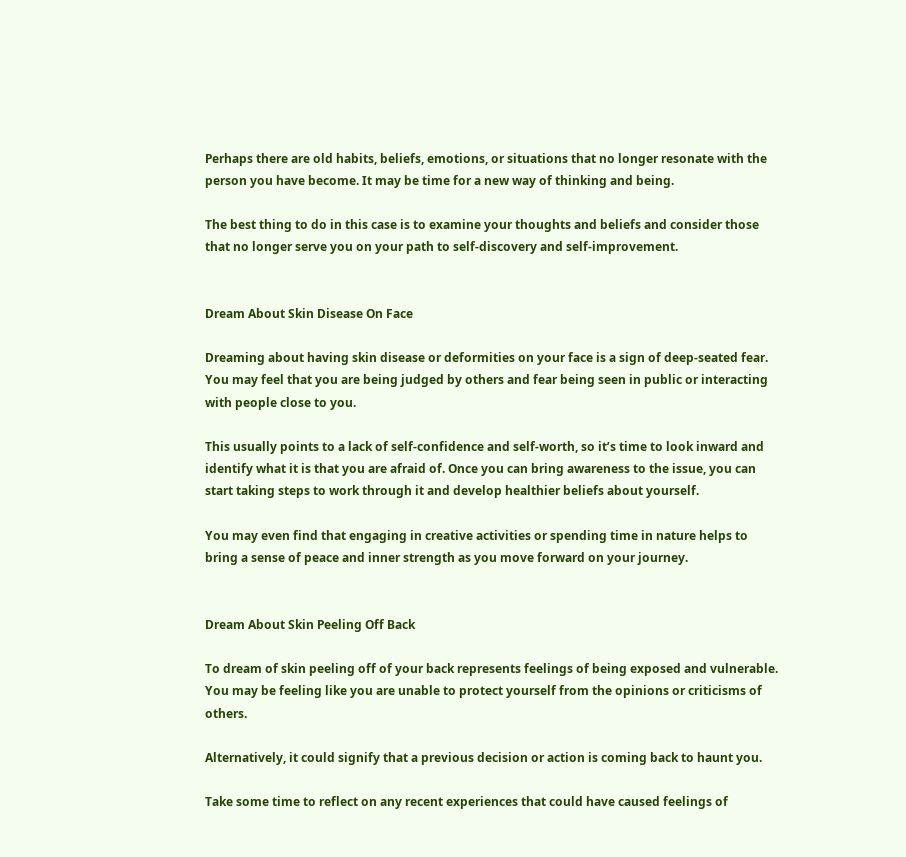Perhaps there are old habits, beliefs, emotions, or situations that no longer resonate with the person you have become. It may be time for a new way of thinking and being.

The best thing to do in this case is to examine your thoughts and beliefs and consider those that no longer serve you on your path to self-discovery and self-improvement.


Dream About Skin Disease On Face

Dreaming about having skin disease or deformities on your face is a sign of deep-seated fear. You may feel that you are being judged by others and fear being seen in public or interacting with people close to you.

This usually points to a lack of self-confidence and self-worth, so it’s time to look inward and identify what it is that you are afraid of. Once you can bring awareness to the issue, you can start taking steps to work through it and develop healthier beliefs about yourself.

You may even find that engaging in creative activities or spending time in nature helps to bring a sense of peace and inner strength as you move forward on your journey.


Dream About Skin Peeling Off Back

To dream of skin peeling off of your back represents feelings of being exposed and vulnerable. You may be feeling like you are unable to protect yourself from the opinions or criticisms of others.

Alternatively, it could signify that a previous decision or action is coming back to haunt you.

Take some time to reflect on any recent experiences that could have caused feelings of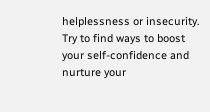helplessness or insecurity. Try to find ways to boost your self-confidence and nurture your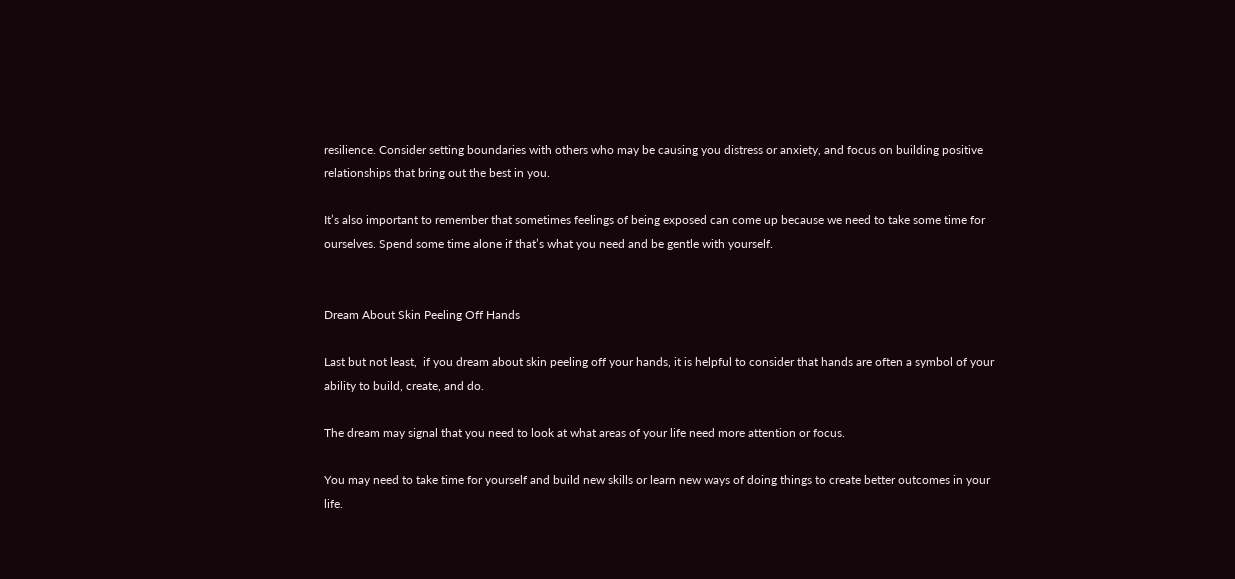resilience. Consider setting boundaries with others who may be causing you distress or anxiety, and focus on building positive relationships that bring out the best in you.

It’s also important to remember that sometimes feelings of being exposed can come up because we need to take some time for ourselves. Spend some time alone if that’s what you need and be gentle with yourself.


Dream About Skin Peeling Off Hands

Last but not least,  if you dream about skin peeling off your hands, it is helpful to consider that hands are often a symbol of your ability to build, create, and do.

The dream may signal that you need to look at what areas of your life need more attention or focus.

You may need to take time for yourself and build new skills or learn new ways of doing things to create better outcomes in your life.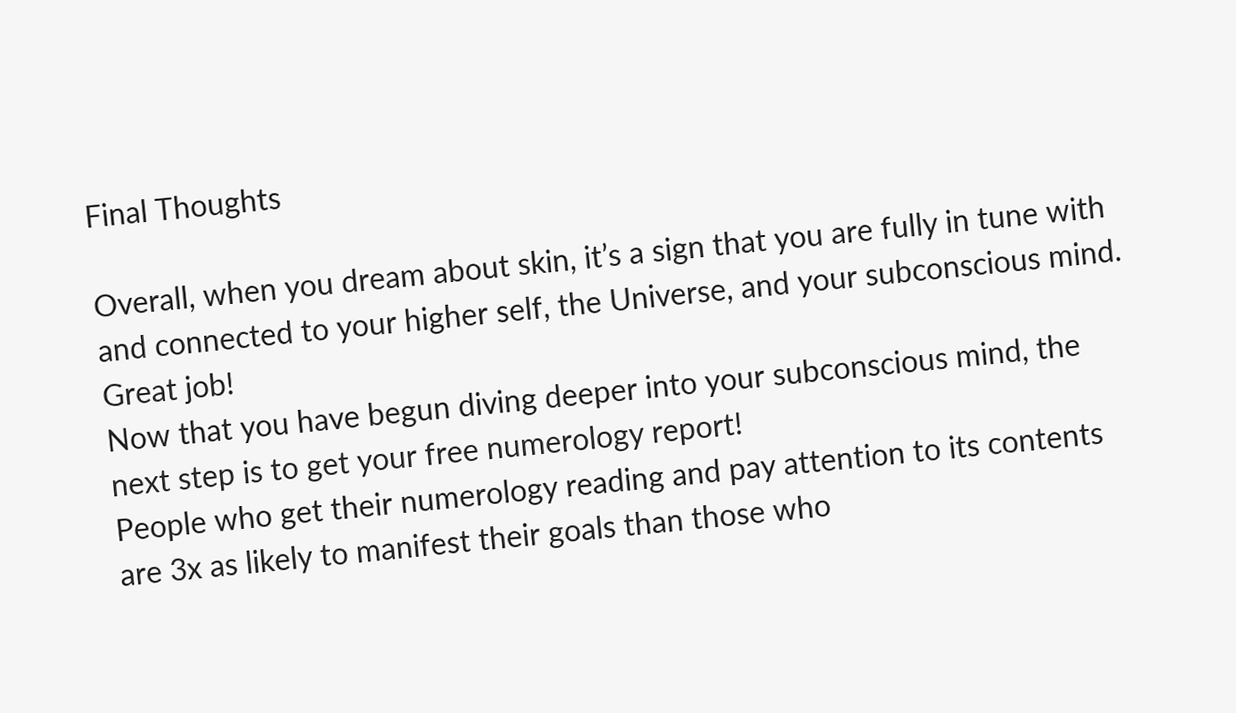Final Thoughts

Overall, when you dream about skin, it’s a sign that you are fully in tune with and connected to your higher self, the Universe, and your subconscious mind. Great job!
Now that you have begun diving deeper into your subconscious mind, the next step is to get your free numerology report!
People who get their numerology reading and pay attention to its contents are 3x as likely to manifest their goals than those who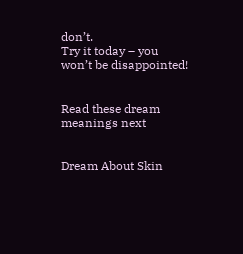don’t.
Try it today – you won’t be disappointed!


Read these dream meanings next


Dream About Skin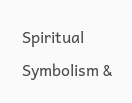Spiritual Symbolism &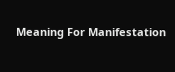Meaning For Manifestation